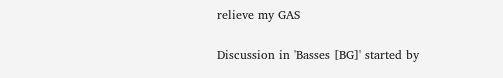relieve my GAS

Discussion in 'Basses [BG]' started by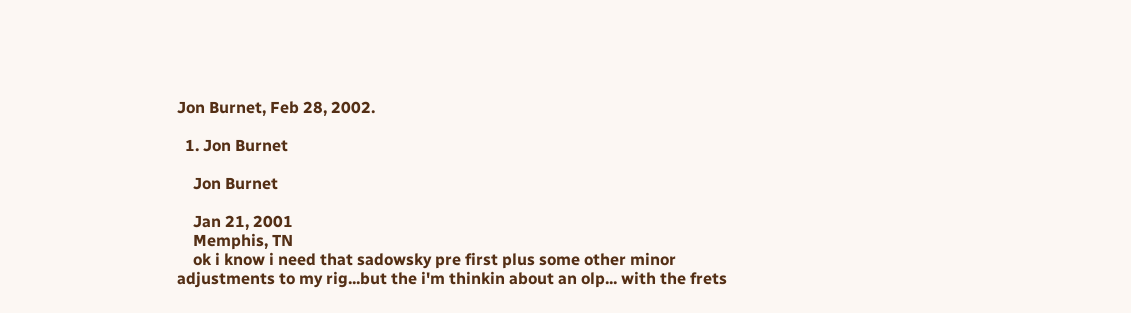Jon Burnet, Feb 28, 2002.

  1. Jon Burnet

    Jon Burnet

    Jan 21, 2001
    Memphis, TN
    ok i know i need that sadowsky pre first plus some other minor adjustments to my rig...but the i'm thinkin about an olp... with the frets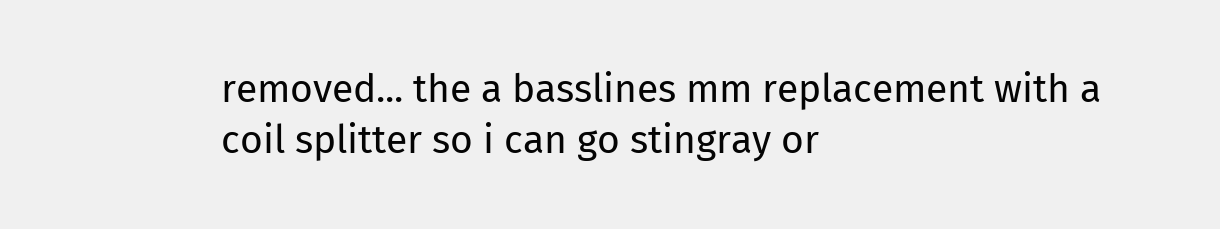removed... the a basslines mm replacement with a coil splitter so i can go stingray or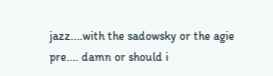jazz....with the sadowsky or the agie pre.... damn or should i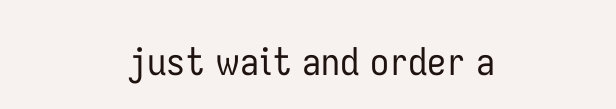just wait and order a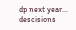dp next year... descisions